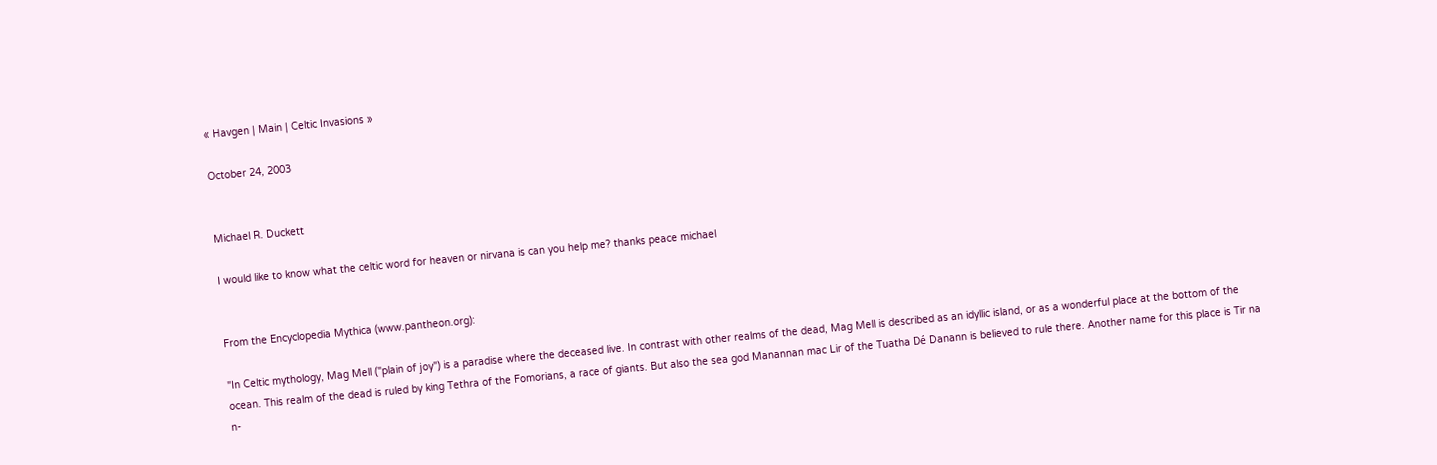« Havgen | Main | Celtic Invasions »

October 24, 2003


Michael R. Duckett

I would like to know what the celtic word for heaven or nirvana is can you help me? thanks peace michael


From the Encyclopedia Mythica (www.pantheon.org):

"In Celtic mythology, Mag Mell ("plain of joy") is a paradise where the deceased live. In contrast with other realms of the dead, Mag Mell is described as an idyllic island, or as a wonderful place at the bottom of the ocean. This realm of the dead is ruled by king Tethra of the Fomorians, a race of giants. But also the sea god Manannan mac Lir of the Tuatha Dé Danann is believed to rule there. Another name for this place is Tir na n-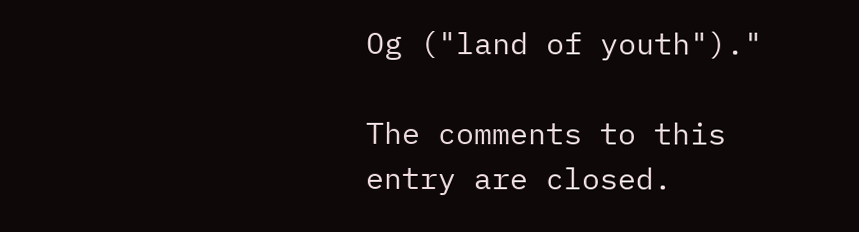Og ("land of youth")."

The comments to this entry are closed.